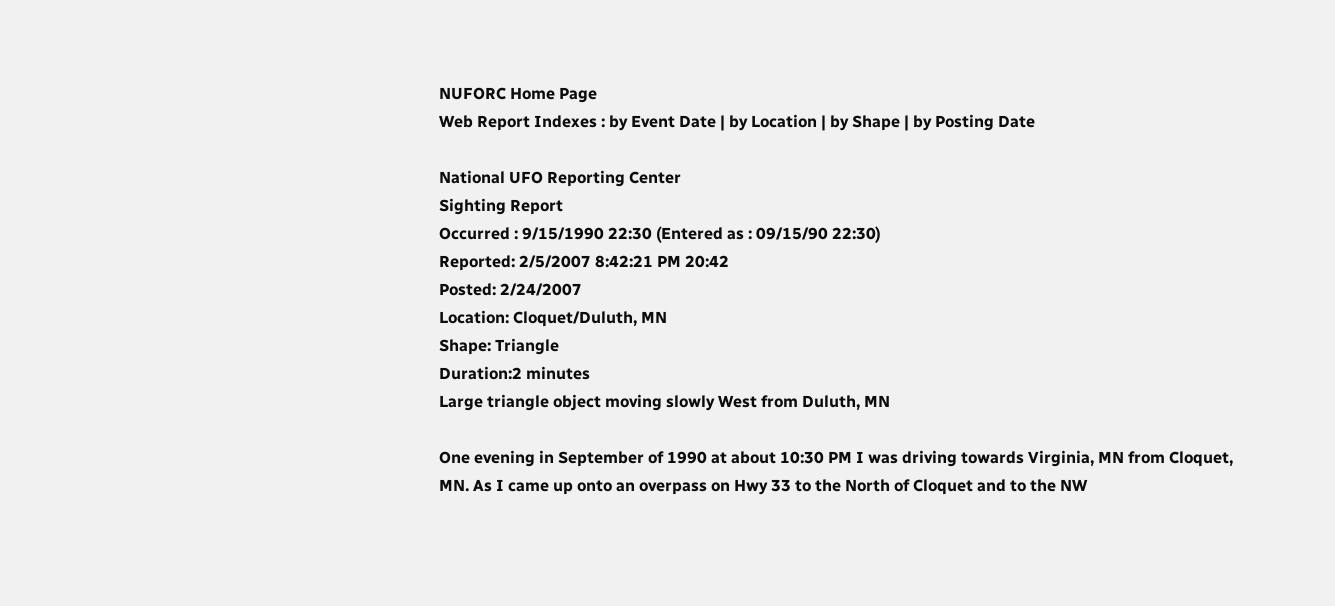NUFORC Home Page
Web Report Indexes : by Event Date | by Location | by Shape | by Posting Date

National UFO Reporting Center
Sighting Report
Occurred : 9/15/1990 22:30 (Entered as : 09/15/90 22:30)
Reported: 2/5/2007 8:42:21 PM 20:42
Posted: 2/24/2007
Location: Cloquet/Duluth, MN
Shape: Triangle
Duration:2 minutes
Large triangle object moving slowly West from Duluth, MN

One evening in September of 1990 at about 10:30 PM I was driving towards Virginia, MN from Cloquet, MN. As I came up onto an overpass on Hwy 33 to the North of Cloquet and to the NW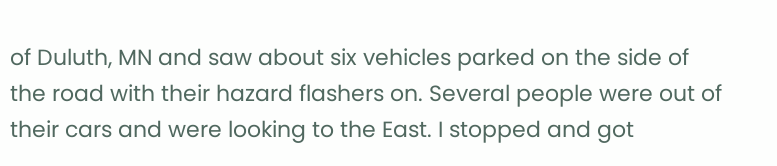of Duluth, MN and saw about six vehicles parked on the side of the road with their hazard flashers on. Several people were out of their cars and were looking to the East. I stopped and got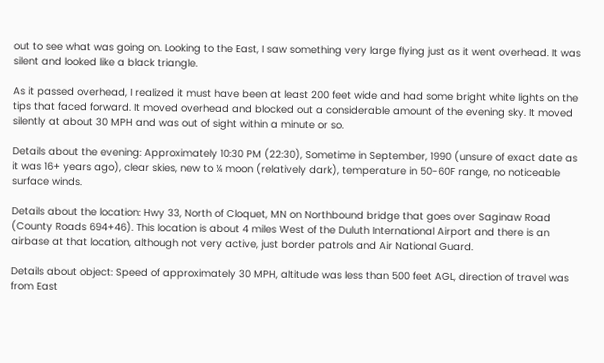out to see what was going on. Looking to the East, I saw something very large flying just as it went overhead. It was silent and looked like a black triangle.

As it passed overhead, I realized it must have been at least 200 feet wide and had some bright white lights on the tips that faced forward. It moved overhead and blocked out a considerable amount of the evening sky. It moved silently at about 30 MPH and was out of sight within a minute or so.

Details about the evening: Approximately 10:30 PM (22:30), Sometime in September, 1990 (unsure of exact date as it was 16+ years ago), clear skies, new to ¼ moon (relatively dark), temperature in 50-60F range, no noticeable surface winds.

Details about the location: Hwy 33, North of Cloquet, MN on Northbound bridge that goes over Saginaw Road (County Roads 694+46). This location is about 4 miles West of the Duluth International Airport and there is an airbase at that location, although not very active, just border patrols and Air National Guard.

Details about object: Speed of approximately 30 MPH, altitude was less than 500 feet AGL, direction of travel was from East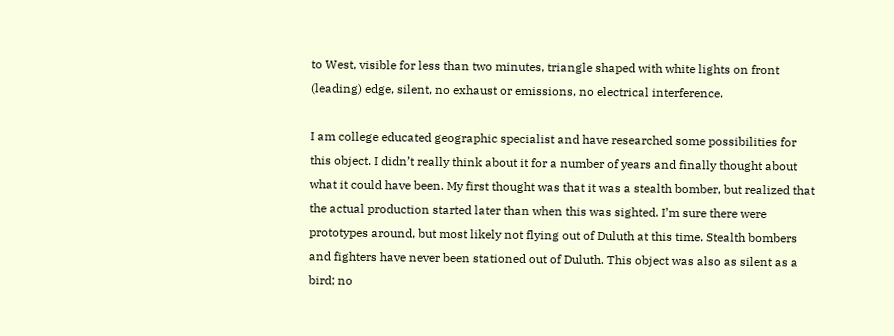to West, visible for less than two minutes, triangle shaped with white lights on front (leading) edge, silent, no exhaust or emissions, no electrical interference.

I am college educated geographic specialist and have researched some possibilities for this object. I didn’t really think about it for a number of years and finally thought about what it could have been. My first thought was that it was a stealth bomber, but realized that the actual production started later than when this was sighted. I’m sure there were prototypes around, but most likely not flying out of Duluth at this time. Stealth bombers and fighters have never been stationed out of Duluth. This object was also as silent as a bird; no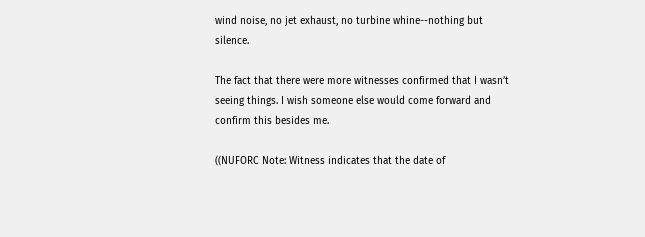wind noise, no jet exhaust, no turbine whine--nothing but silence.

The fact that there were more witnesses confirmed that I wasn’t seeing things. I wish someone else would come forward and confirm this besides me.

((NUFORC Note: Witness indicates that the date of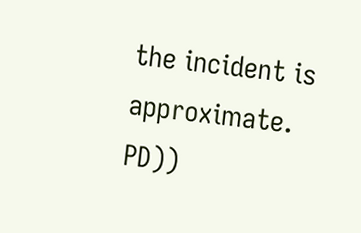the incident is approximate. PD))